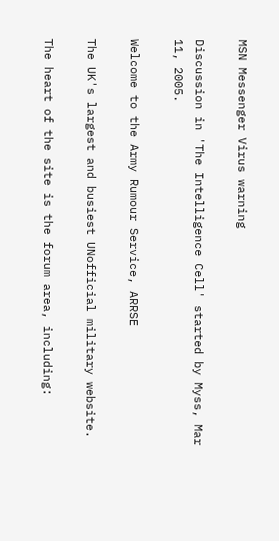MSN Messenger Virus warning

Discussion in 'The Intelligence Cell' started by Myss, Mar 11, 2005.

Welcome to the Army Rumour Service, ARRSE

The UK's largest and busiest UNofficial military website.

The heart of the site is the forum area, including: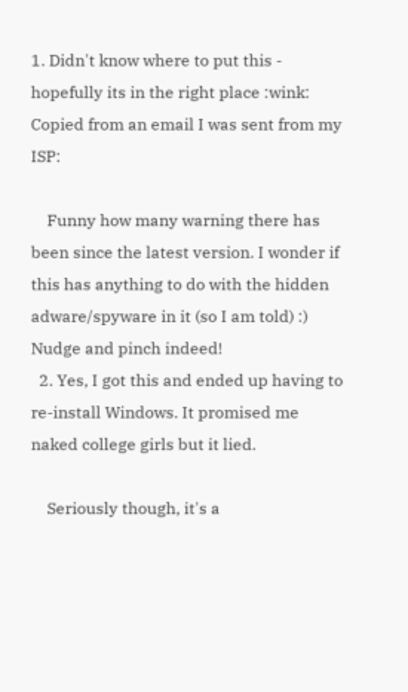1. Didn't know where to put this - hopefully its in the right place :wink: Copied from an email I was sent from my ISP:

    Funny how many warning there has been since the latest version. I wonder if this has anything to do with the hidden adware/spyware in it (so I am told) :) Nudge and pinch indeed!
  2. Yes, I got this and ended up having to re-install Windows. It promised me naked college girls but it lied.

    Seriously though, it's a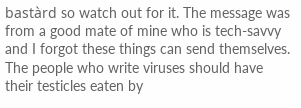bastàrd so watch out for it. The message was from a good mate of mine who is tech-savvy and I forgot these things can send themselves. The people who write viruses should have their testicles eaten by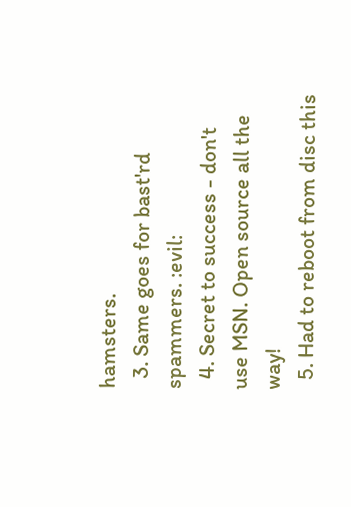hamsters.
  3. Same goes for bast'rd spammers. :evil:
  4. Secret to success - don't use MSN. Open source all the way!
  5. Had to reboot from disc this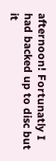afternoon! Fortunatly I had backed up to disc but it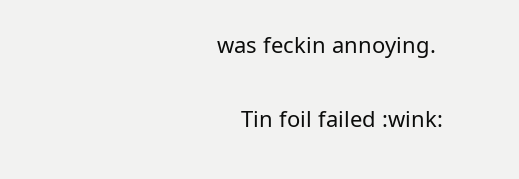was feckin annoying.

    Tin foil failed :wink: